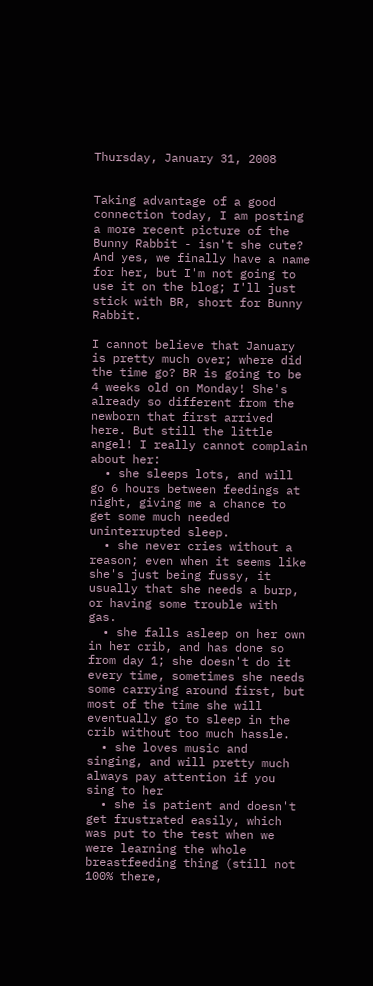Thursday, January 31, 2008


Taking advantage of a good connection today, I am posting a more recent picture of the Bunny Rabbit - isn't she cute? And yes, we finally have a name for her, but I'm not going to use it on the blog; I'll just stick with BR, short for Bunny Rabbit.

I cannot believe that January is pretty much over; where did the time go? BR is going to be 4 weeks old on Monday! She's already so different from the newborn that first arrived here. But still the little angel! I really cannot complain about her:
  • she sleeps lots, and will go 6 hours between feedings at night, giving me a chance to get some much needed uninterrupted sleep.
  • she never cries without a reason; even when it seems like she's just being fussy, it usually that she needs a burp, or having some trouble with gas.
  • she falls asleep on her own in her crib, and has done so from day 1; she doesn't do it every time, sometimes she needs some carrying around first, but most of the time she will eventually go to sleep in the crib without too much hassle.
  • she loves music and singing, and will pretty much always pay attention if you sing to her
  • she is patient and doesn't get frustrated easily, which was put to the test when we were learning the whole breastfeeding thing (still not 100% there,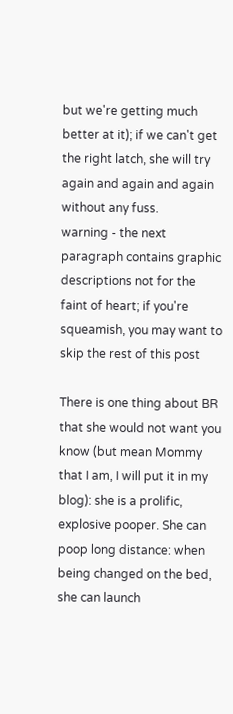but we're getting much better at it); if we can't get the right latch, she will try again and again and again without any fuss.
warning - the next paragraph contains graphic descriptions not for the faint of heart; if you're squeamish, you may want to skip the rest of this post

There is one thing about BR that she would not want you know (but mean Mommy that I am, I will put it in my blog): she is a prolific, explosive pooper. She can poop long distance: when being changed on the bed, she can launch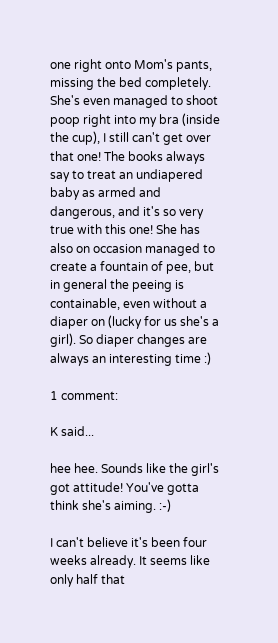one right onto Mom's pants, missing the bed completely. She's even managed to shoot poop right into my bra (inside the cup), I still can't get over that one! The books always say to treat an undiapered baby as armed and dangerous, and it's so very true with this one! She has also on occasion managed to create a fountain of pee, but in general the peeing is containable, even without a diaper on (lucky for us she's a girl). So diaper changes are always an interesting time :)

1 comment:

K said...

hee hee. Sounds like the girl's got attitude! You've gotta think she's aiming. :-)

I can't believe it's been four weeks already. It seems like only half that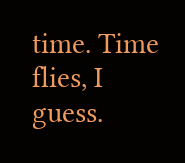time. Time flies, I guess.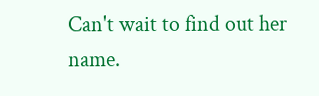Can't wait to find out her name.